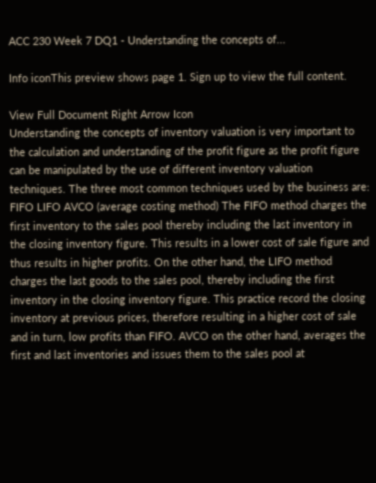ACC 230 Week 7 DQ1 - Understanding the concepts of...

Info iconThis preview shows page 1. Sign up to view the full content.

View Full Document Right Arrow Icon
Understanding the concepts of inventory valuation is very important to the calculation and understanding of the profit figure as the profit figure can be manipulated by the use of different inventory valuation techniques. The three most common techniques used by the business are: FIFO LIFO AVCO (average costing method) The FIFO method charges the first inventory to the sales pool thereby including the last inventory in the closing inventory figure. This results in a lower cost of sale figure and thus results in higher profits. On the other hand, the LIFO method charges the last goods to the sales pool, thereby including the first inventory in the closing inventory figure. This practice record the closing inventory at previous prices, therefore resulting in a higher cost of sale and in turn, low profits than FIFO. AVCO on the other hand, averages the first and last inventories and issues them to the sales pool at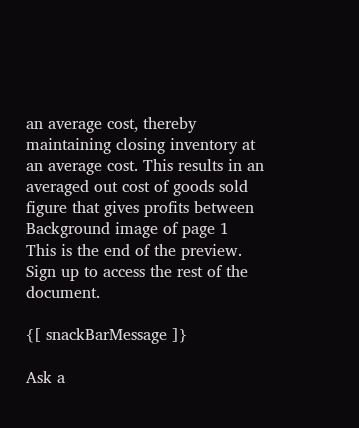an average cost, thereby maintaining closing inventory at an average cost. This results in an averaged out cost of goods sold figure that gives profits between
Background image of page 1
This is the end of the preview. Sign up to access the rest of the document.

{[ snackBarMessage ]}

Ask a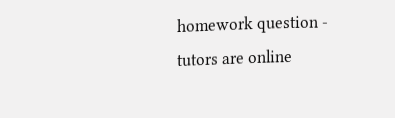homework question - tutors are online